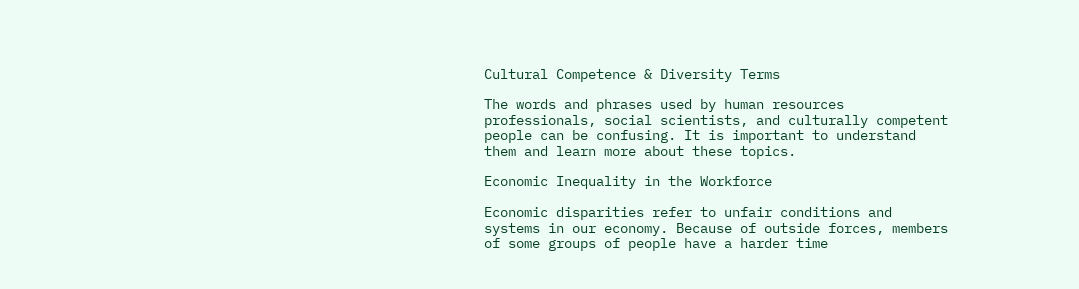Cultural Competence & Diversity Terms

The words and phrases used by human resources professionals, social scientists, and culturally competent people can be confusing. It is important to understand them and learn more about these topics.

Economic Inequality in the Workforce

Economic disparities refer to unfair conditions and systems in our economy. Because of outside forces, members of some groups of people have a harder time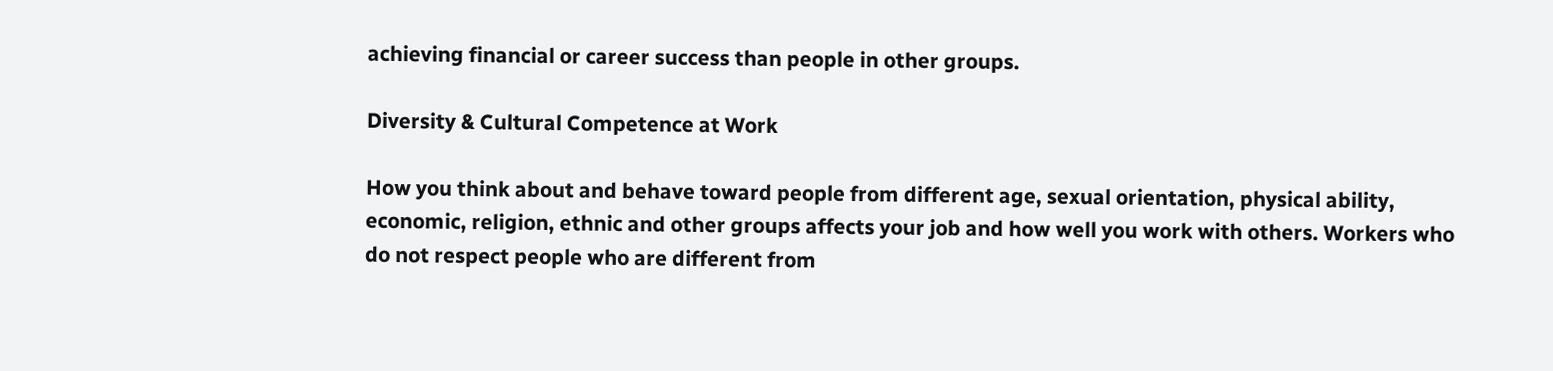achieving financial or career success than people in other groups.

Diversity & Cultural Competence at Work

How you think about and behave toward people from different age, sexual orientation, physical ability, economic, religion, ethnic and other groups affects your job and how well you work with others. Workers who do not respect people who are different from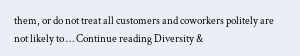them, or do not treat all customers and coworkers politely are not likely to … Continue reading Diversity &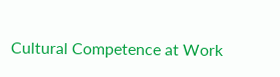Cultural Competence at Work